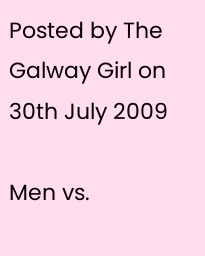Posted by The Galway Girl on 30th July 2009

Men vs.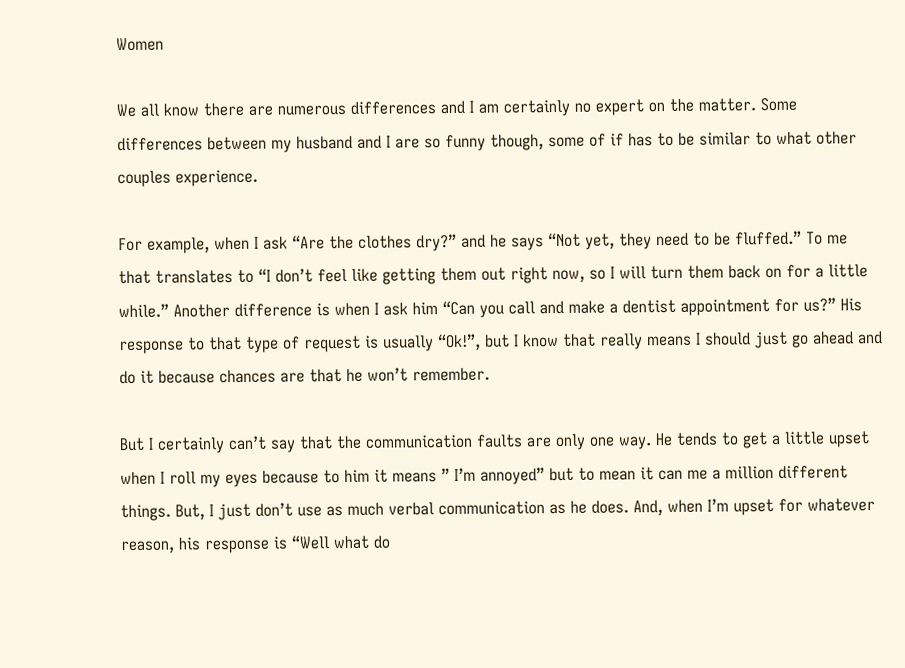Women

We all know there are numerous differences and I am certainly no expert on the matter. Some differences between my husband and I are so funny though, some of if has to be similar to what other couples experience.

For example, when I ask “Are the clothes dry?” and he says “Not yet, they need to be fluffed.” To me that translates to “I don’t feel like getting them out right now, so I will turn them back on for a little while.” Another difference is when I ask him “Can you call and make a dentist appointment for us?” His response to that type of request is usually “Ok!”, but I know that really means I should just go ahead and do it because chances are that he won’t remember.

But I certainly can’t say that the communication faults are only one way. He tends to get a little upset when I roll my eyes because to him it means ” I’m annoyed” but to mean it can me a million different things. But, I just don’t use as much verbal communication as he does. And, when I’m upset for whatever reason, his response is “Well what do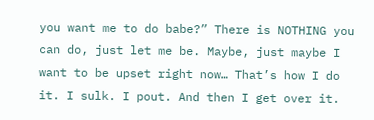you want me to do babe?” There is NOTHING you can do, just let me be. Maybe, just maybe I want to be upset right now… That’s how I do it. I sulk. I pout. And then I get over it.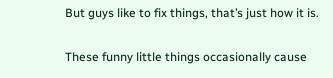But guys like to fix things, that’s just how it is.

These funny little things occasionally cause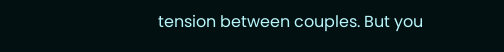tension between couples. But you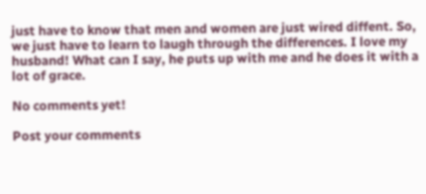just have to know that men and women are just wired diffent. So, we just have to learn to laugh through the differences. I love my husband! What can I say, he puts up with me and he does it with a lot of grace.

No comments yet!

Post your comments